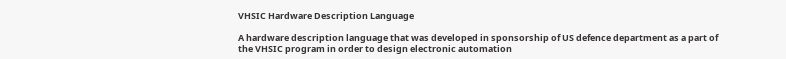VHSIC Hardware Description Language

A hardware description language that was developed in sponsorship of US defence department as a part of the VHSIC program in order to design electronic automation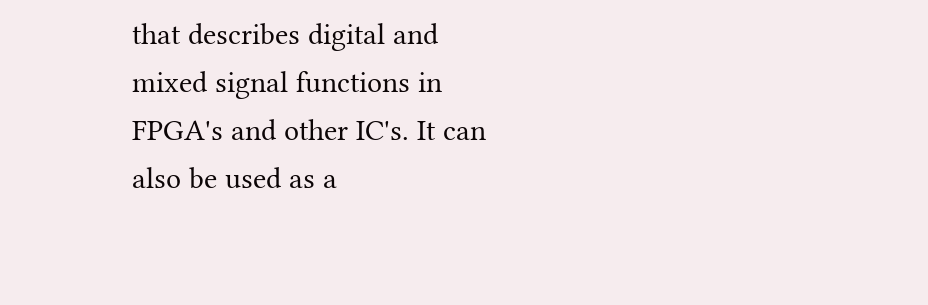that describes digital and mixed signal functions in FPGA's and other IC's. It can also be used as a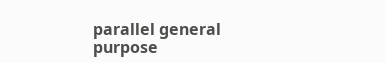parallel general purpose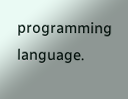programming language.